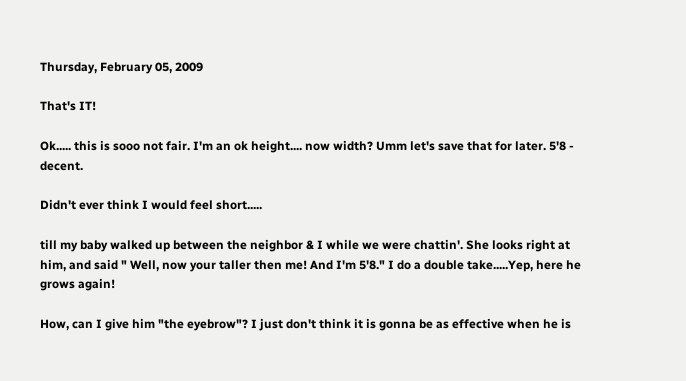Thursday, February 05, 2009

That's IT!

Ok..... this is sooo not fair. I'm an ok height.... now width? Umm let's save that for later. 5'8 - decent.

Didn't ever think I would feel short.....

till my baby walked up between the neighbor & I while we were chattin'. She looks right at him, and said " Well, now your taller then me! And I'm 5'8." I do a double take.....Yep, here he grows again!

How, can I give him "the eyebrow"? I just don't think it is gonna be as effective when he is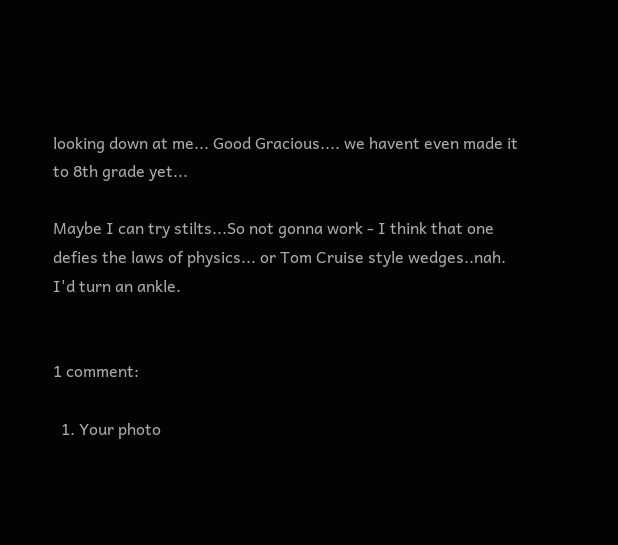looking down at me... Good Gracious.... we havent even made it to 8th grade yet...

Maybe I can try stilts...So not gonna work - I think that one defies the laws of physics... or Tom Cruise style wedges..nah. I'd turn an ankle.


1 comment:

  1. Your photo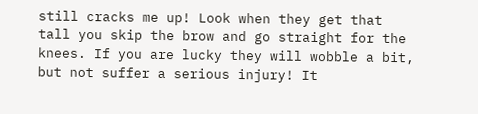still cracks me up! Look when they get that tall you skip the brow and go straight for the knees. If you are lucky they will wobble a bit, but not suffer a serious injury! It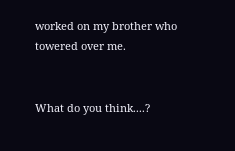worked on my brother who towered over me.


What do you think....?